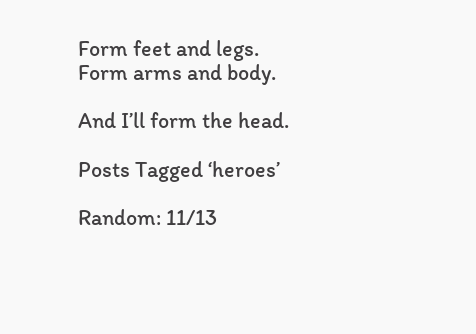Form feet and legs. Form arms and body.

And I’ll form the head.

Posts Tagged ‘heroes’

Random: 11/13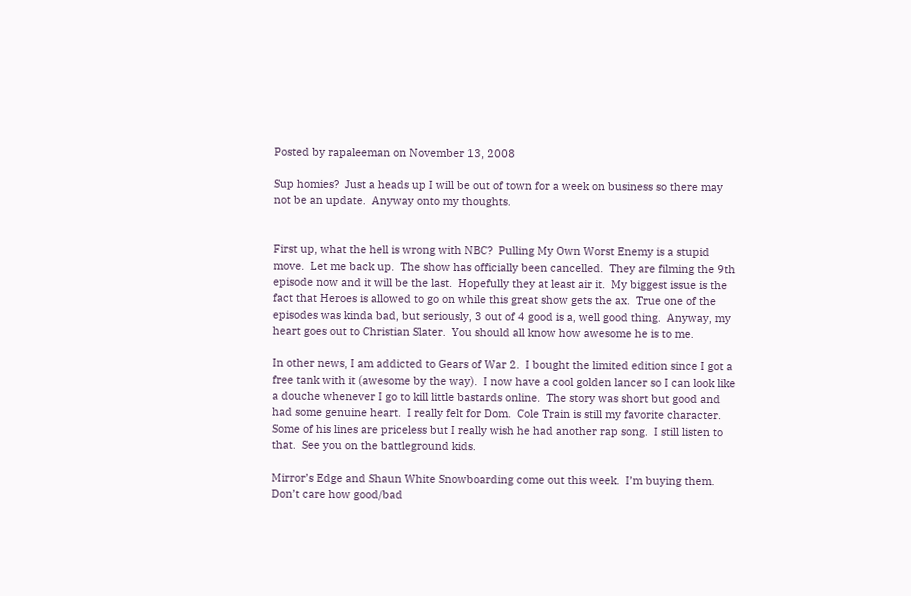Posted by rapaleeman on November 13, 2008

Sup homies?  Just a heads up I will be out of town for a week on business so there may not be an update.  Anyway onto my thoughts.


First up, what the hell is wrong with NBC?  Pulling My Own Worst Enemy is a stupid move.  Let me back up.  The show has officially been cancelled.  They are filming the 9th episode now and it will be the last.  Hopefully they at least air it.  My biggest issue is the fact that Heroes is allowed to go on while this great show gets the ax.  True one of the episodes was kinda bad, but seriously, 3 out of 4 good is a, well good thing.  Anyway, my heart goes out to Christian Slater.  You should all know how awesome he is to me.

In other news, I am addicted to Gears of War 2.  I bought the limited edition since I got a free tank with it (awesome by the way).  I now have a cool golden lancer so I can look like a douche whenever I go to kill little bastards online.  The story was short but good and had some genuine heart.  I really felt for Dom.  Cole Train is still my favorite character.  Some of his lines are priceless but I really wish he had another rap song.  I still listen to that.  See you on the battleground kids.

Mirror’s Edge and Shaun White Snowboarding come out this week.  I’m buying them.  Don’t care how good/bad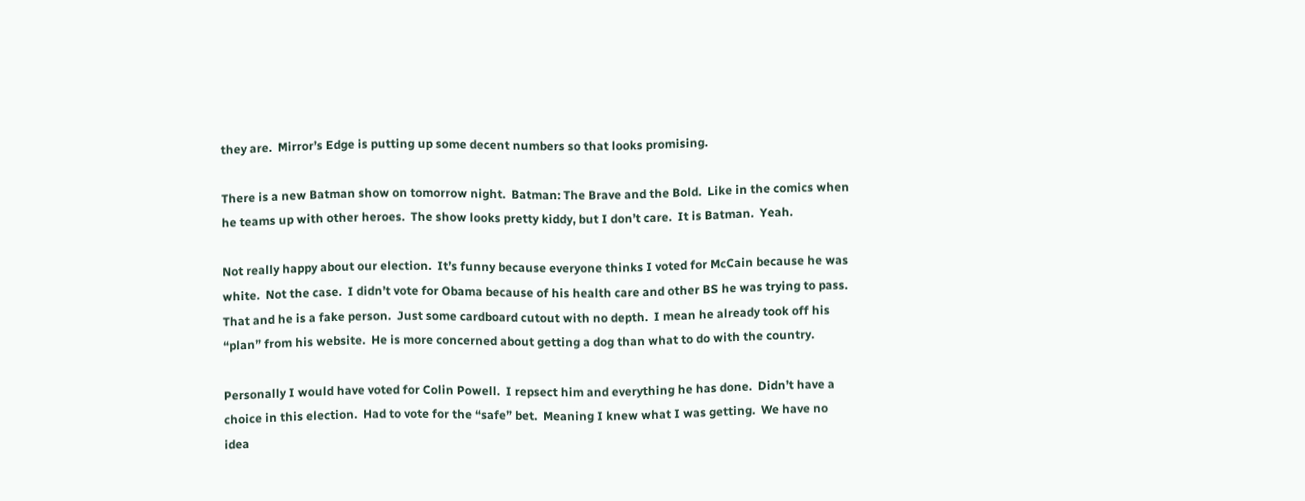they are.  Mirror’s Edge is putting up some decent numbers so that looks promising.

There is a new Batman show on tomorrow night.  Batman: The Brave and the Bold.  Like in the comics when he teams up with other heroes.  The show looks pretty kiddy, but I don’t care.  It is Batman.  Yeah.

Not really happy about our election.  It’s funny because everyone thinks I voted for McCain because he was white.  Not the case.  I didn’t vote for Obama because of his health care and other BS he was trying to pass.  That and he is a fake person.  Just some cardboard cutout with no depth.  I mean he already took off his “plan” from his website.  He is more concerned about getting a dog than what to do with the country.

Personally I would have voted for Colin Powell.  I repsect him and everything he has done.  Didn’t have a choice in this election.  Had to vote for the “safe” bet.  Meaning I knew what I was getting.  We have no idea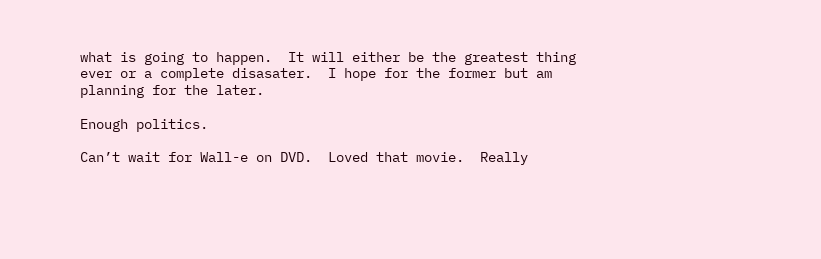what is going to happen.  It will either be the greatest thing ever or a complete disasater.  I hope for the former but am planning for the later.

Enough politics.

Can’t wait for Wall-e on DVD.  Loved that movie.  Really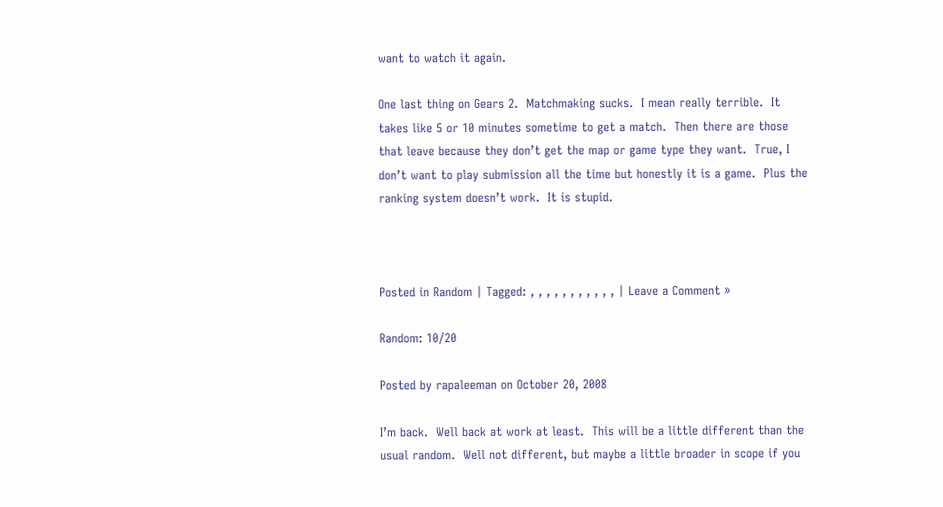want to watch it again.

One last thing on Gears 2.  Matchmaking sucks.  I mean really terrible.  It takes like 5 or 10 minutes sometime to get a match.  Then there are those that leave because they don’t get the map or game type they want.  True, I don’t want to play submission all the time but honestly it is a game.  Plus the ranking system doesn’t work.  It is stupid.



Posted in Random | Tagged: , , , , , , , , , , , | Leave a Comment »

Random: 10/20

Posted by rapaleeman on October 20, 2008

I’m back.  Well back at work at least.  This will be a little different than the usual random.  Well not different, but maybe a little broader in scope if you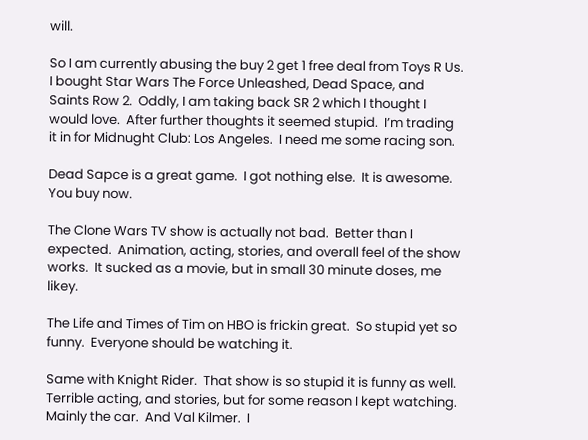will.

So I am currently abusing the buy 2 get 1 free deal from Toys R Us.  I bought Star Wars The Force Unleashed, Dead Space, and Saints Row 2.  Oddly, I am taking back SR 2 which I thought I would love.  After further thoughts it seemed stupid.  I’m trading it in for Midnught Club: Los Angeles.  I need me some racing son.

Dead Sapce is a great game.  I got nothing else.  It is awesome.  You buy now.

The Clone Wars TV show is actually not bad.  Better than I expected.  Animation, acting, stories, and overall feel of the show works.  It sucked as a movie, but in small 30 minute doses, me likey.

The Life and Times of Tim on HBO is frickin great.  So stupid yet so funny.  Everyone should be watching it.

Same with Knight Rider.  That show is so stupid it is funny as well.  Terrible acting, and stories, but for some reason I kept watching.  Mainly the car.  And Val Kilmer.  I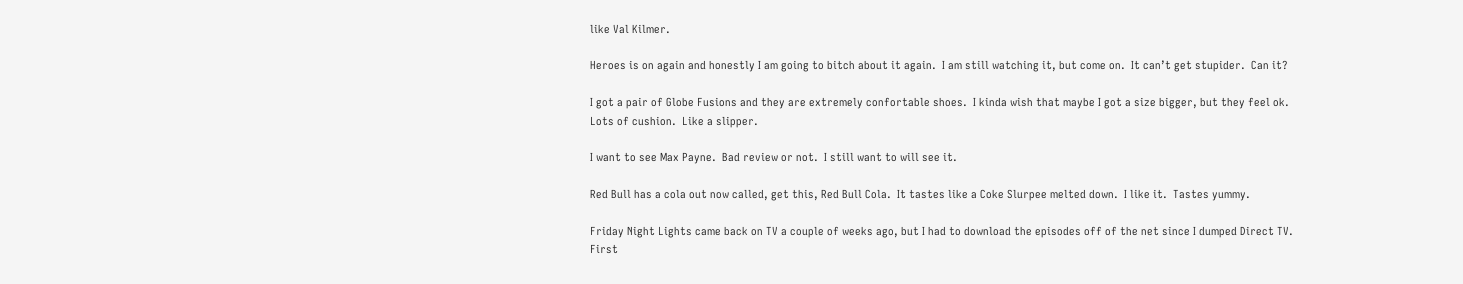like Val Kilmer.

Heroes is on again and honestly I am going to bitch about it again.  I am still watching it, but come on.  It can’t get stupider.  Can it?

I got a pair of Globe Fusions and they are extremely confortable shoes.  I kinda wish that maybe I got a size bigger, but they feel ok.  Lots of cushion.  Like a slipper.

I want to see Max Payne.  Bad review or not.  I still want to will see it.

Red Bull has a cola out now called, get this, Red Bull Cola.  It tastes like a Coke Slurpee melted down.  I like it.  Tastes yummy.

Friday Night Lights came back on TV a couple of weeks ago, but I had to download the episodes off of the net since I dumped Direct TV.  First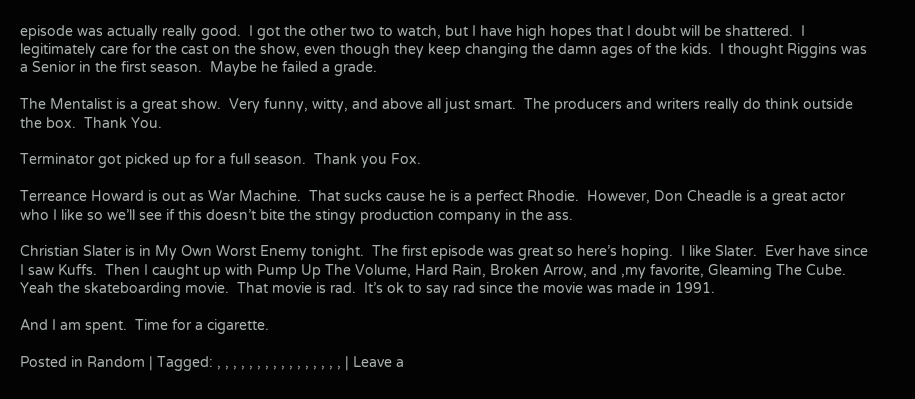episode was actually really good.  I got the other two to watch, but I have high hopes that I doubt will be shattered.  I legitimately care for the cast on the show, even though they keep changing the damn ages of the kids.  I thought Riggins was a Senior in the first season.  Maybe he failed a grade.

The Mentalist is a great show.  Very funny, witty, and above all just smart.  The producers and writers really do think outside the box.  Thank You.

Terminator got picked up for a full season.  Thank you Fox.

Terreance Howard is out as War Machine.  That sucks cause he is a perfect Rhodie.  However, Don Cheadle is a great actor who I like so we’ll see if this doesn’t bite the stingy production company in the ass.

Christian Slater is in My Own Worst Enemy tonight.  The first episode was great so here’s hoping.  I like Slater.  Ever have since I saw Kuffs.  Then I caught up with Pump Up The Volume, Hard Rain, Broken Arrow, and ,my favorite, Gleaming The Cube.  Yeah the skateboarding movie.  That movie is rad.  It’s ok to say rad since the movie was made in 1991.

And I am spent.  Time for a cigarette.

Posted in Random | Tagged: , , , , , , , , , , , , , , , , | Leave a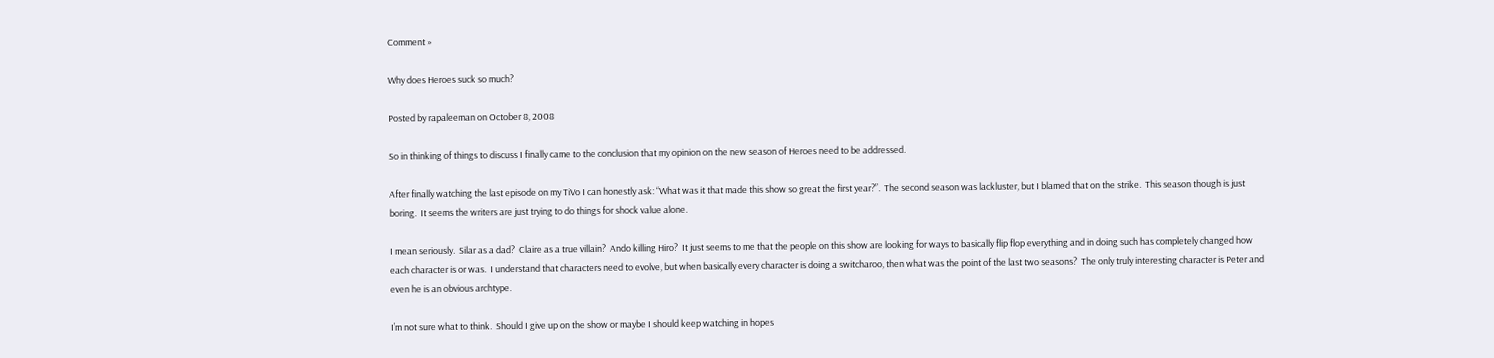Comment »

Why does Heroes suck so much?

Posted by rapaleeman on October 8, 2008

So in thinking of things to discuss I finally came to the conclusion that my opinion on the new season of Heroes need to be addressed.

After finally watching the last episode on my TiVo I can honestly ask: “What was it that made this show so great the first year?”.  The second season was lackluster, but I blamed that on the strike.  This season though is just boring.  It seems the writers are just trying to do things for shock value alone.

I mean seriously.  Silar as a dad?  Claire as a true villain?  Ando killing Hiro?  It just seems to me that the people on this show are looking for ways to basically flip flop everything and in doing such has completely changed how each character is or was.  I understand that characters need to evolve, but when basically every character is doing a switcharoo, then what was the point of the last two seasons?  The only truly interesting character is Peter and even he is an obvious archtype.

I’m not sure what to think.  Should I give up on the show or maybe I should keep watching in hopes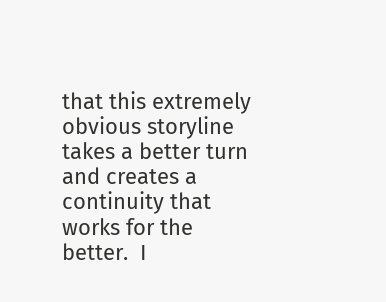that this extremely obvious storyline takes a better turn and creates a continuity that works for the better.  I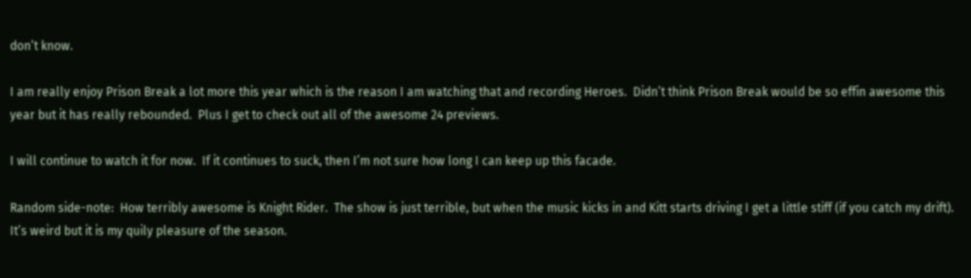don’t know.

I am really enjoy Prison Break a lot more this year which is the reason I am watching that and recording Heroes.  Didn’t think Prison Break would be so effin awesome this year but it has really rebounded.  Plus I get to check out all of the awesome 24 previews.

I will continue to watch it for now.  If it continues to suck, then I’m not sure how long I can keep up this facade.

Random side-note:  How terribly awesome is Knight Rider.  The show is just terrible, but when the music kicks in and Kitt starts driving I get a little stiff (if you catch my drift).  It’s weird but it is my quily pleasure of the season.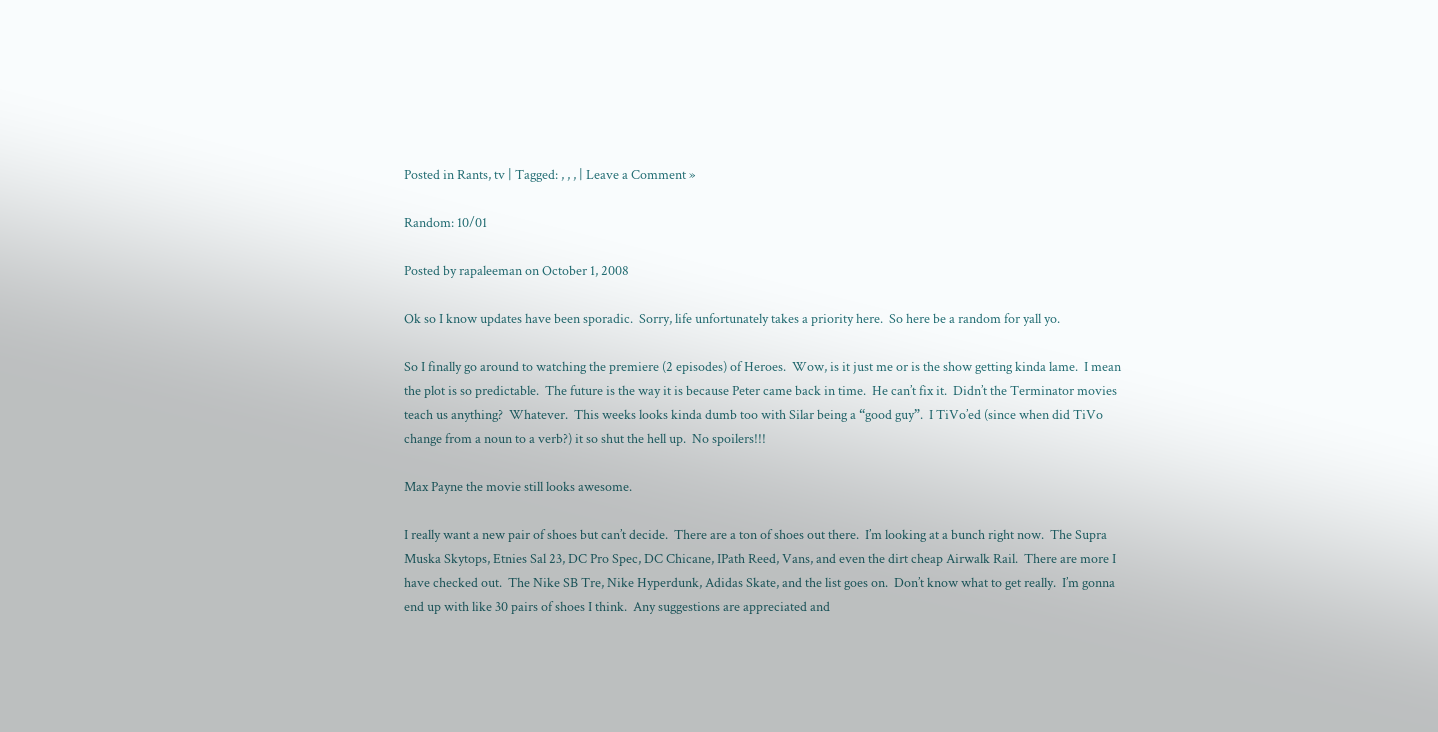Posted in Rants, tv | Tagged: , , , | Leave a Comment »

Random: 10/01

Posted by rapaleeman on October 1, 2008

Ok so I know updates have been sporadic.  Sorry, life unfortunately takes a priority here.  So here be a random for yall yo.

So I finally go around to watching the premiere (2 episodes) of Heroes.  Wow, is it just me or is the show getting kinda lame.  I mean the plot is so predictable.  The future is the way it is because Peter came back in time.  He can’t fix it.  Didn’t the Terminator movies teach us anything?  Whatever.  This weeks looks kinda dumb too with Silar being a “good guy”.  I TiVo’ed (since when did TiVo change from a noun to a verb?) it so shut the hell up.  No spoilers!!!

Max Payne the movie still looks awesome.

I really want a new pair of shoes but can’t decide.  There are a ton of shoes out there.  I’m looking at a bunch right now.  The Supra Muska Skytops, Etnies Sal 23, DC Pro Spec, DC Chicane, IPath Reed, Vans, and even the dirt cheap Airwalk Rail.  There are more I have checked out.  The Nike SB Tre, Nike Hyperdunk, Adidas Skate, and the list goes on.  Don’t know what to get really.  I’m gonna end up with like 30 pairs of shoes I think.  Any suggestions are appreciated and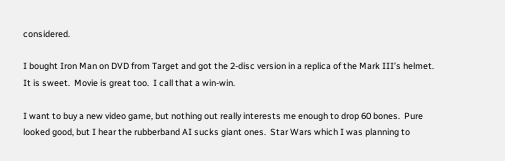considered.

I bought Iron Man on DVD from Target and got the 2-disc version in a replica of the Mark III’s helmet.  It is sweet.  Movie is great too.  I call that a win-win.

I want to buy a new video game, but nothing out really interests me enough to drop 60 bones.  Pure looked good, but I hear the rubberband AI sucks giant ones.  Star Wars which I was planning to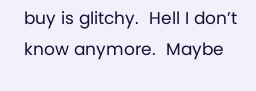buy is glitchy.  Hell I don’t know anymore.  Maybe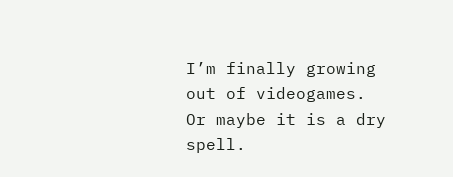I’m finally growing out of videogames.  Or maybe it is a dry spell.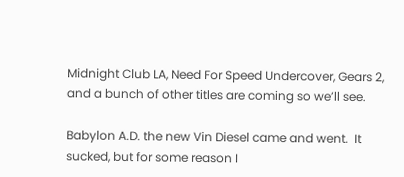Midnight Club LA, Need For Speed Undercover, Gears 2, and a bunch of other titles are coming so we’ll see.

Babylon A.D. the new Vin Diesel came and went.  It sucked, but for some reason I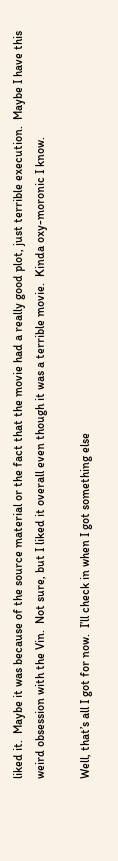liked it.  Maybe it was because of the source material or the fact that the movie had a really good plot, just terrible execution.  Maybe I have this weird obsession with the Vin.  Not sure, but I liked it overall even though it was a terrible movie.  Kinda oxy-moronic I know.

Well, that’s all I got for now.  I’ll check in when I got something else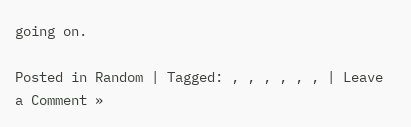going on.

Posted in Random | Tagged: , , , , , , | Leave a Comment »